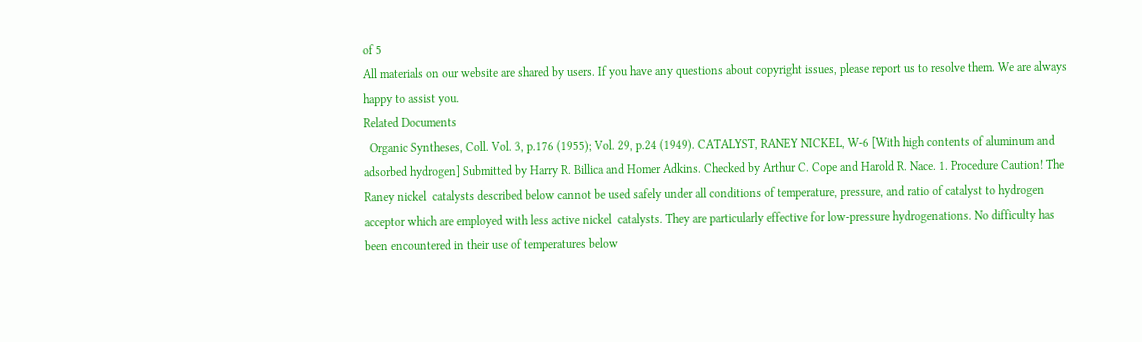of 5
All materials on our website are shared by users. If you have any questions about copyright issues, please report us to resolve them. We are always happy to assist you.
Related Documents
  Organic Syntheses, Coll. Vol. 3, p.176 (1955); Vol. 29, p.24 (1949). CATALYST, RANEY NICKEL, W-6 [With high contents of aluminum and adsorbed hydrogen] Submitted by Harry R. Billica and Homer Adkins. Checked by Arthur C. Cope and Harold R. Nace. 1. Procedure Caution! The  Raney nickel  catalysts described below cannot be used safely under all conditions of temperature, pressure, and ratio of catalyst to hydrogen acceptor which are employed with less active nickel  catalysts. They are particularly effective for low-pressure hydrogenations. No difficulty has been encountered in their use of temperatures below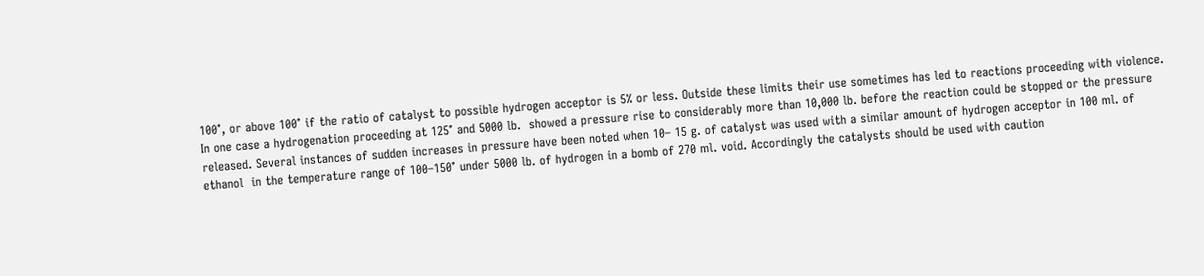100°, or above 100° if the ratio of catalyst to possible hydrogen acceptor is 5% or less. Outside these limits their use sometimes has led to reactions proceeding with violence. In one case a hydrogenation proceeding at 125° and 5000 lb.  showed a pressure rise to considerably more than 10,000 lb. before the reaction could be stopped or the pressure released. Several instances of sudden increases in pressure have been noted when 10– 15 g. of catalyst was used with a similar amount of hydrogen acceptor in 100 ml. of ethanol  in the temperature range of 100–150° under 5000 lb. of hydrogen in a bomb of 270 ml. void. Accordingly the catalysts should be used with caution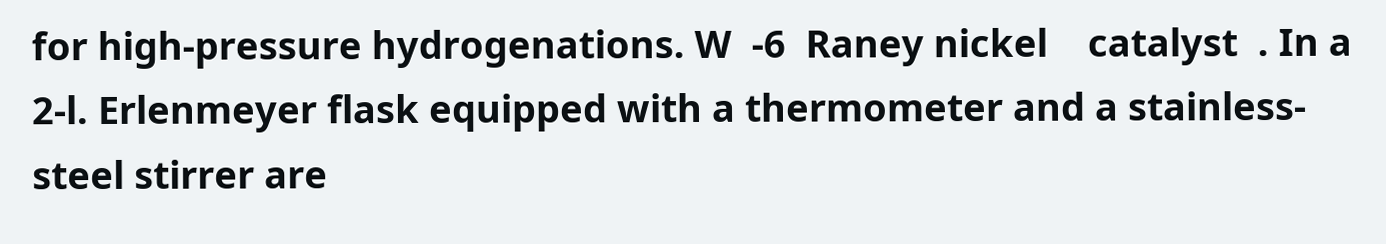for high-pressure hydrogenations. W  -6  Raney nickel    catalyst  . In a 2-l. Erlenmeyer flask equipped with a thermometer and a stainless-steel stirrer are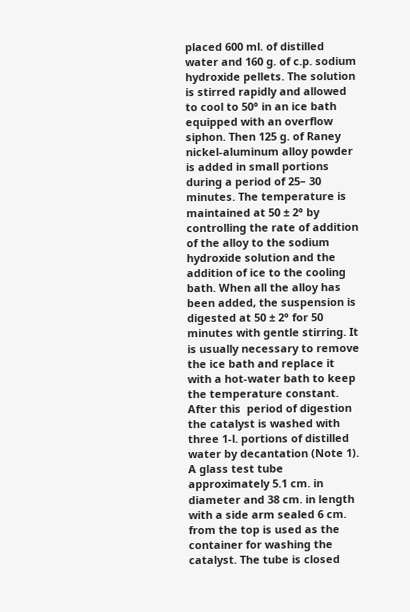placed 600 ml. of distilled water and 160 g. of c.p. sodium hydroxide pellets. The solution is stirred rapidly and allowed to cool to 50° in an ice bath equipped with an overflow siphon. Then 125 g. of Raney nickel-aluminum alloy powder is added in small portions during a period of 25– 30 minutes. The temperature is maintained at 50 ± 2° by controlling the rate of addition of the alloy to the sodium hydroxide solution and the addition of ice to the cooling bath. When all the alloy has been added, the suspension is digested at 50 ± 2° for 50 minutes with gentle stirring. It is usually necessary to remove the ice bath and replace it with a hot-water bath to keep the temperature constant. After this  period of digestion the catalyst is washed with three 1-l. portions of distilled water by decantation (Note 1). A glass test tube approximately 5.1 cm. in diameter and 38 cm. in length with a side arm sealed 6 cm. from the top is used as the container for washing the catalyst. The tube is closed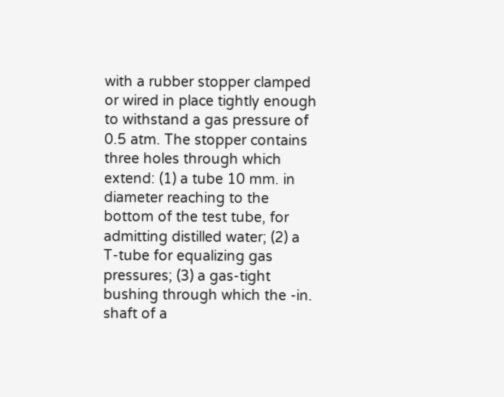with a rubber stopper clamped or wired in place tightly enough to withstand a gas pressure of 0.5 atm. The stopper contains three holes through which extend: (1) a tube 10 mm. in diameter reaching to the bottom of the test tube, for admitting distilled water; (2) a T-tube for equalizing gas pressures; (3) a gas-tight bushing through which the -in. shaft of a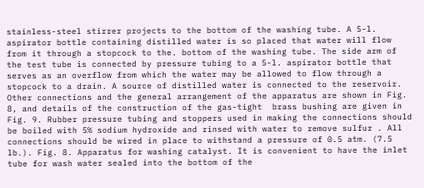stainless-steel stirrer projects to the bottom of the washing tube. A 5-l. aspirator bottle containing distilled water is so placed that water will flow from it through a stopcock to the. bottom of the washing tube. The side arm of the test tube is connected by pressure tubing to a 5-l. aspirator bottle that serves as an overflow from which the water may be allowed to flow through a stopcock to a drain. A source of distilled water is connected to the reservoir. Other connections and the general arrangement of the apparatus are shown in Fig. 8, and details of the construction of the gas-tight  brass bushing are given in Fig. 9. Rubber pressure tubing and stoppers used in making the connections should be boiled with 5% sodium hydroxide and rinsed with water to remove sulfur . All connections should be wired in place to withstand a pressure of 0.5 atm. (7.5 lb.). Fig. 8. Apparatus for washing catalyst. It is convenient to have the inlet tube for wash water sealed into the bottom of the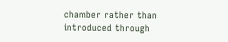chamber rather than introduced through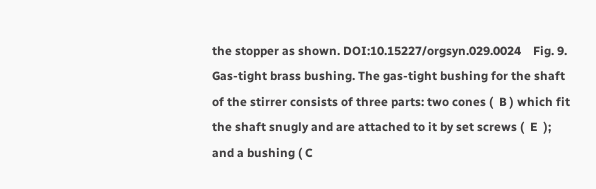the stopper as shown. DOI:10.15227/orgsyn.029.0024    Fig. 9. Gas-tight brass bushing. The gas-tight bushing for the shaft of the stirrer consists of three parts: two cones (  B ) which fit the shaft snugly and are attached to it by set screws (  E  ); and a bushing ( C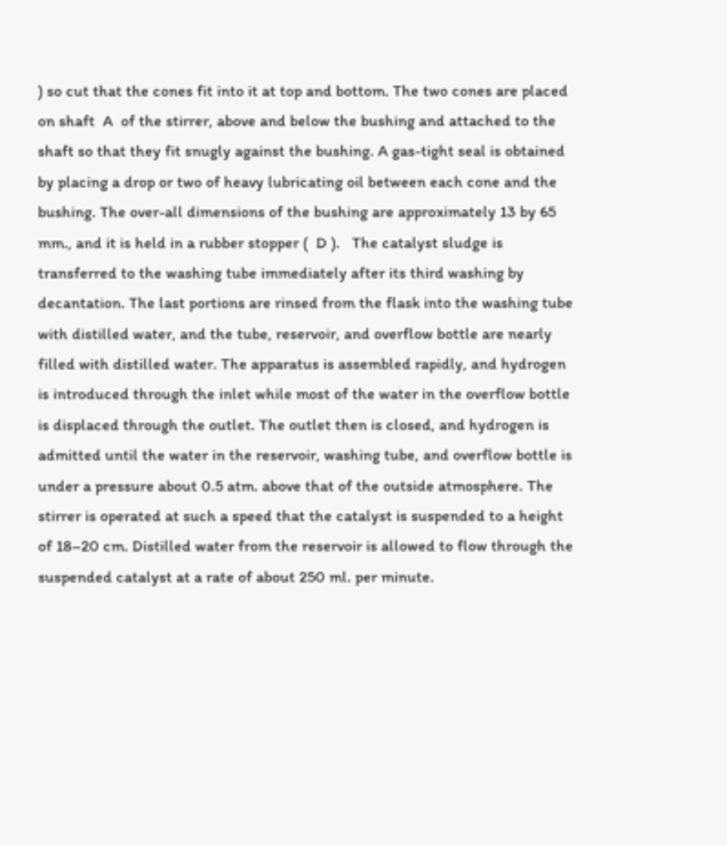) so cut that the cones fit into it at top and bottom. The two cones are placed on shaft  A  of the stirrer, above and below the bushing and attached to the shaft so that they fit snugly against the bushing. A gas-tight seal is obtained by placing a drop or two of heavy lubricating oil between each cone and the bushing. The over-all dimensions of the bushing are approximately 13 by 65 mm., and it is held in a rubber stopper (  D ).   The catalyst sludge is transferred to the washing tube immediately after its third washing by decantation. The last portions are rinsed from the flask into the washing tube with distilled water, and the tube, reservoir, and overflow bottle are nearly filled with distilled water. The apparatus is assembled rapidly, and hydrogen is introduced through the inlet while most of the water in the overflow bottle is displaced through the outlet. The outlet then is closed, and hydrogen is admitted until the water in the reservoir, washing tube, and overflow bottle is under a pressure about 0.5 atm. above that of the outside atmosphere. The stirrer is operated at such a speed that the catalyst is suspended to a height of 18–20 cm. Distilled water from the reservoir is allowed to flow through the suspended catalyst at a rate of about 250 ml. per minute.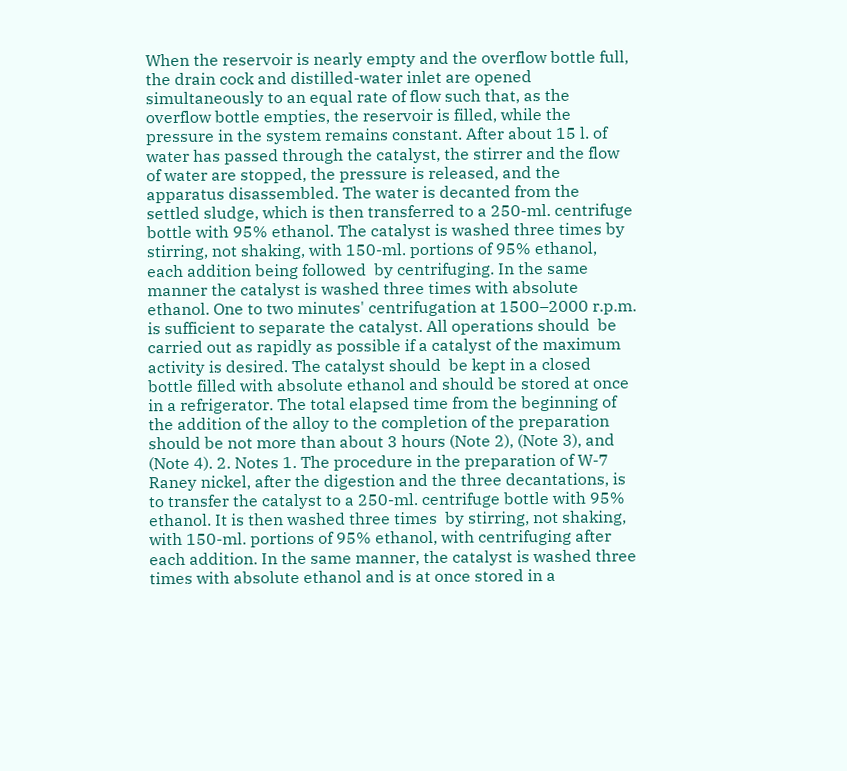When the reservoir is nearly empty and the overflow bottle full, the drain cock and distilled-water inlet are opened simultaneously to an equal rate of flow such that, as the overflow bottle empties, the reservoir is filled, while the pressure in the system remains constant. After about 15 l. of water has passed through the catalyst, the stirrer and the flow of water are stopped, the pressure is released, and the apparatus disassembled. The water is decanted from the settled sludge, which is then transferred to a 250-ml. centrifuge bottle with 95% ethanol. The catalyst is washed three times by stirring, not shaking, with 150-ml. portions of 95% ethanol, each addition being followed  by centrifuging. In the same manner the catalyst is washed three times with absolute ethanol. One to two minutes' centrifugation at 1500–2000 r.p.m. is sufficient to separate the catalyst. All operations should  be carried out as rapidly as possible if a catalyst of the maximum activity is desired. The catalyst should  be kept in a closed bottle filled with absolute ethanol and should be stored at once in a refrigerator. The total elapsed time from the beginning of the addition of the alloy to the completion of the preparation should be not more than about 3 hours (Note 2), (Note 3), and (Note 4). 2. Notes 1. The procedure in the preparation of W-7 Raney nickel, after the digestion and the three decantations, is to transfer the catalyst to a 250-ml. centrifuge bottle with 95% ethanol. It is then washed three times  by stirring, not shaking, with 150-ml. portions of 95% ethanol, with centrifuging after each addition. In the same manner, the catalyst is washed three times with absolute ethanol and is at once stored in a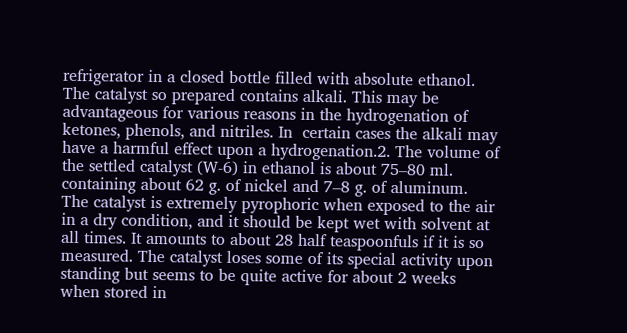refrigerator in a closed bottle filled with absolute ethanol. The catalyst so prepared contains alkali. This may be advantageous for various reasons in the hydrogenation of ketones, phenols, and nitriles. In  certain cases the alkali may have a harmful effect upon a hydrogenation.2. The volume of the settled catalyst (W-6) in ethanol is about 75–80 ml. containing about 62 g. of nickel and 7–8 g. of aluminum. The catalyst is extremely pyrophoric when exposed to the air in a dry condition, and it should be kept wet with solvent at all times. It amounts to about 28 half teaspoonfuls if it is so measured. The catalyst loses some of its special activity upon standing but seems to be quite active for about 2 weeks when stored in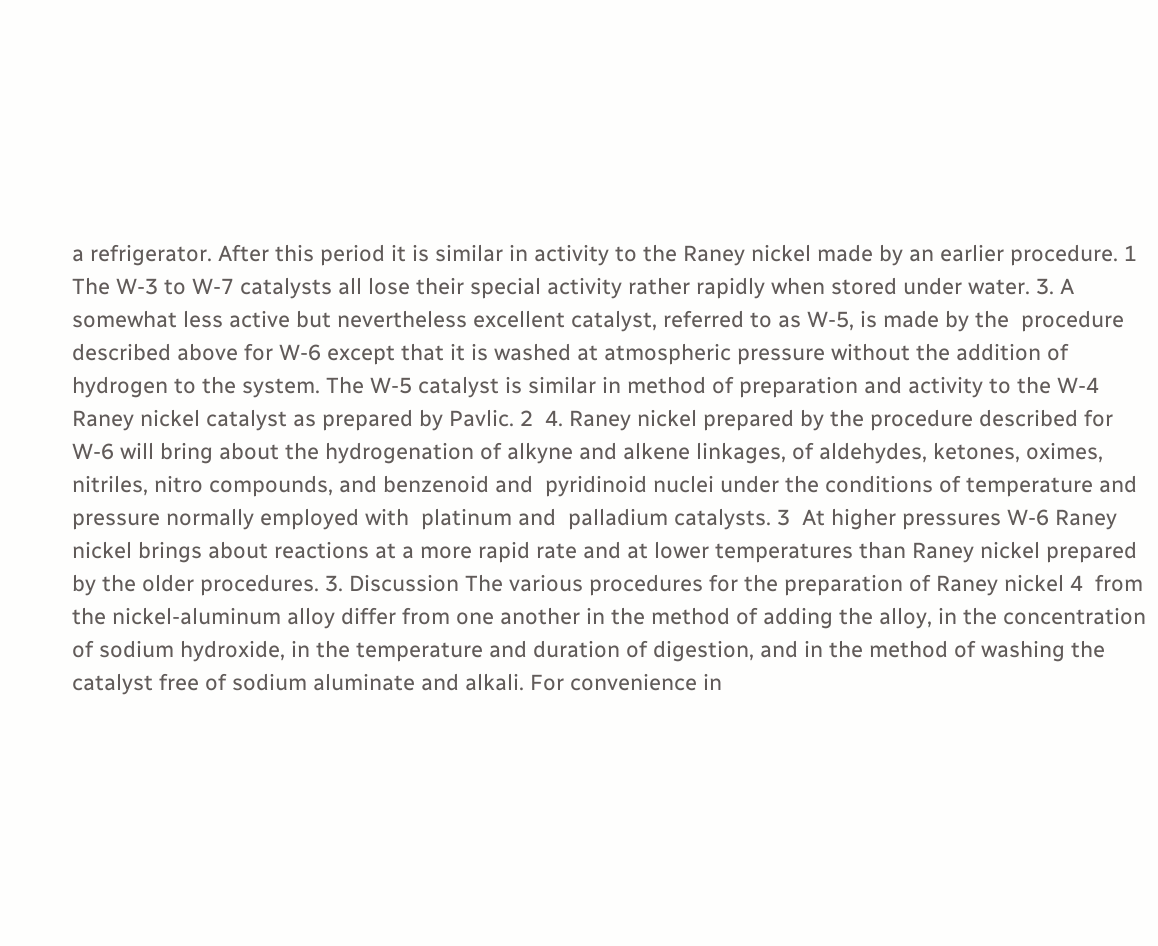a refrigerator. After this period it is similar in activity to the Raney nickel made by an earlier procedure. 1  The W-3 to W-7 catalysts all lose their special activity rather rapidly when stored under water. 3. A somewhat less active but nevertheless excellent catalyst, referred to as W-5, is made by the  procedure described above for W-6 except that it is washed at atmospheric pressure without the addition of hydrogen to the system. The W-5 catalyst is similar in method of preparation and activity to the W-4 Raney nickel catalyst as prepared by Pavlic. 2  4. Raney nickel prepared by the procedure described for W-6 will bring about the hydrogenation of alkyne and alkene linkages, of aldehydes, ketones, oximes, nitriles, nitro compounds, and benzenoid and  pyridinoid nuclei under the conditions of temperature and pressure normally employed with  platinum and  palladium catalysts. 3  At higher pressures W-6 Raney nickel brings about reactions at a more rapid rate and at lower temperatures than Raney nickel prepared by the older procedures. 3. Discussion The various procedures for the preparation of Raney nickel 4  from the nickel-aluminum alloy differ from one another in the method of adding the alloy, in the concentration of sodium hydroxide, in the temperature and duration of digestion, and in the method of washing the catalyst free of sodium aluminate and alkali. For convenience in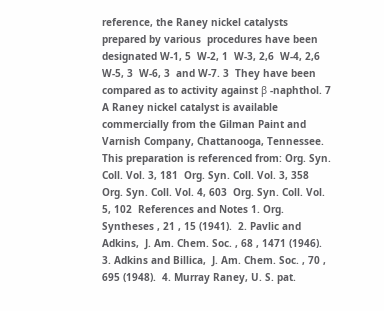reference, the Raney nickel catalysts prepared by various  procedures have been designated W-1, 5  W-2, 1  W-3, 2,6  W-4, 2,6  W-5, 3  W-6, 3  and W-7. 3  They have been compared as to activity against β -naphthol. 7  A Raney nickel catalyst is available commercially from the Gilman Paint and Varnish Company, Chattanooga, Tennessee. This preparation is referenced from: Org. Syn. Coll. Vol. 3, 181  Org. Syn. Coll. Vol. 3, 358  Org. Syn. Coll. Vol. 4, 603  Org. Syn. Coll. Vol. 5, 102  References and Notes 1. Org. Syntheses , 21 , 15 (1941).  2. Pavlic and Adkins,  J. Am. Chem. Soc. , 68 , 1471 (1946).  3. Adkins and Billica,  J. Am. Chem. Soc. , 70 , 695 (1948).  4. Murray Raney, U. S. pat.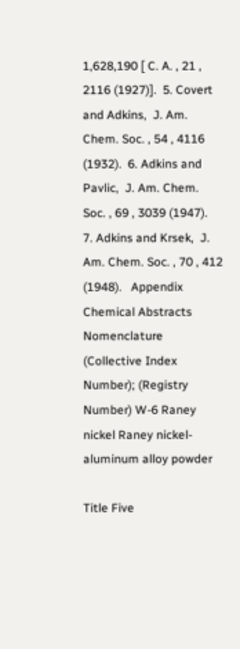1,628,190 [ C. A. , 21 , 2116 (1927)].  5. Covert and Adkins,  J. Am. Chem. Soc. , 54 , 4116 (1932).  6. Adkins and Pavlic,  J. Am. Chem. Soc. , 69 , 3039 (1947).  7. Adkins and Krsek,  J. Am. Chem. Soc. , 70 , 412 (1948).   Appendix Chemical Abstracts Nomenclature (Collective Index Number); (Registry Number) W-6 Raney nickel Raney nickel-aluminum alloy powder

Title Five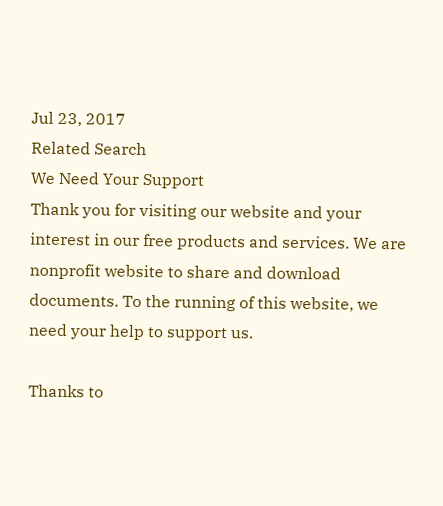Jul 23, 2017
Related Search
We Need Your Support
Thank you for visiting our website and your interest in our free products and services. We are nonprofit website to share and download documents. To the running of this website, we need your help to support us.

Thanks to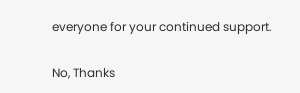everyone for your continued support.

No, Thanks